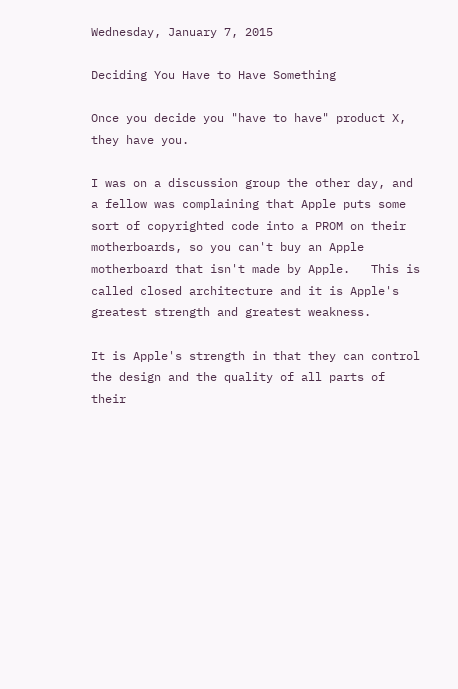Wednesday, January 7, 2015

Deciding You Have to Have Something

Once you decide you "have to have" product X, they have you.

I was on a discussion group the other day, and a fellow was complaining that Apple puts some sort of copyrighted code into a PROM on their motherboards, so you can't buy an Apple motherboard that isn't made by Apple.   This is called closed architecture and it is Apple's greatest strength and greatest weakness.

It is Apple's strength in that they can control the design and the quality of all parts of their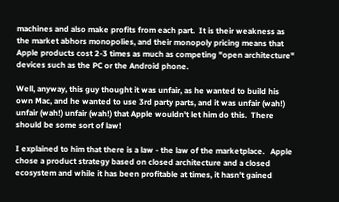machines and also make profits from each part.  It is their weakness as the market abhors monopolies, and their monopoly pricing means that Apple products cost 2-3 times as much as competing "open architecture" devices such as the PC or the Android phone.

Well, anyway, this guy thought it was unfair, as he wanted to build his own Mac, and he wanted to use 3rd party parts, and it was unfair (wah!) unfair (wah!) unfair (wah!) that Apple wouldn't let him do this.  There should be some sort of law!

I explained to him that there is a law - the law of the marketplace.   Apple chose a product strategy based on closed architecture and a closed ecosystem and while it has been profitable at times, it hasn't gained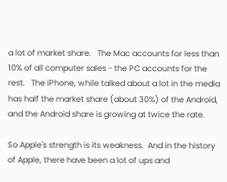a lot of market share.   The Mac accounts for less than 10% of all computer sales - the PC accounts for the rest.   The iPhone, while talked about a lot in the media has half the market share (about 30%) of the Android, and the Android share is growing at twice the rate.

So Apple's strength is its weakness.  And in the history of Apple, there have been a lot of ups and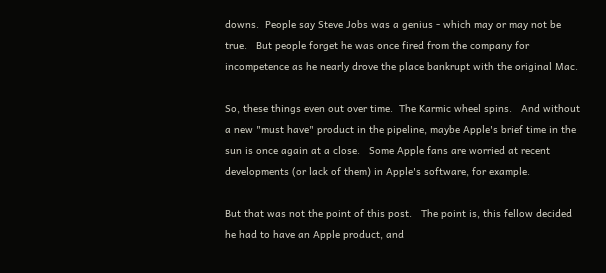downs.  People say Steve Jobs was a genius - which may or may not be true.   But people forget he was once fired from the company for incompetence as he nearly drove the place bankrupt with the original Mac.

So, these things even out over time.  The Karmic wheel spins.   And without a new "must have" product in the pipeline, maybe Apple's brief time in the sun is once again at a close.   Some Apple fans are worried at recent developments (or lack of them) in Apple's software, for example.

But that was not the point of this post.   The point is, this fellow decided he had to have an Apple product, and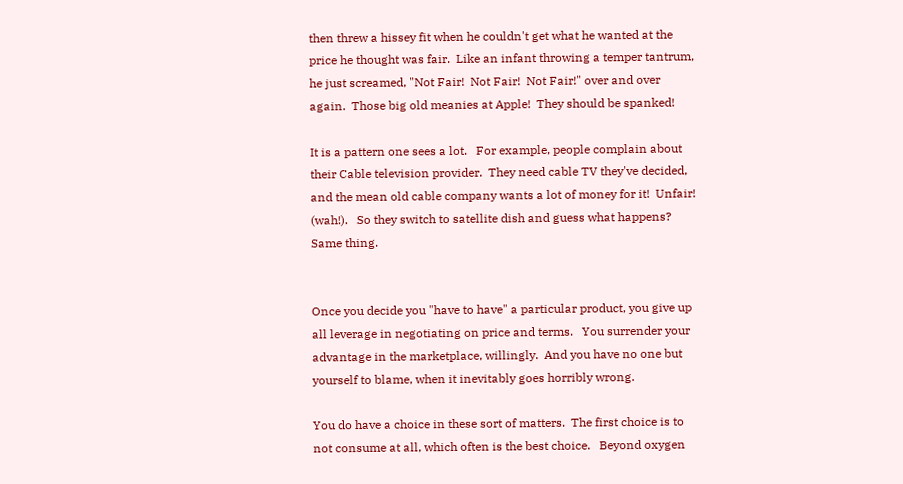then threw a hissey fit when he couldn't get what he wanted at the price he thought was fair.  Like an infant throwing a temper tantrum, he just screamed, "Not Fair!  Not Fair!  Not Fair!" over and over again.  Those big old meanies at Apple!  They should be spanked!

It is a pattern one sees a lot.   For example, people complain about their Cable television provider.  They need cable TV they've decided, and the mean old cable company wants a lot of money for it!  Unfair! (wah!).   So they switch to satellite dish and guess what happens?  Same thing.


Once you decide you "have to have" a particular product, you give up all leverage in negotiating on price and terms.   You surrender your advantage in the marketplace, willingly.  And you have no one but yourself to blame, when it inevitably goes horribly wrong.

You do have a choice in these sort of matters.  The first choice is to not consume at all, which often is the best choice.   Beyond oxygen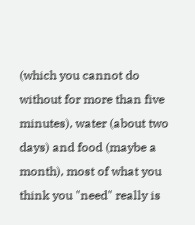(which you cannot do without for more than five minutes), water (about two days) and food (maybe a month), most of what you think you "need" really is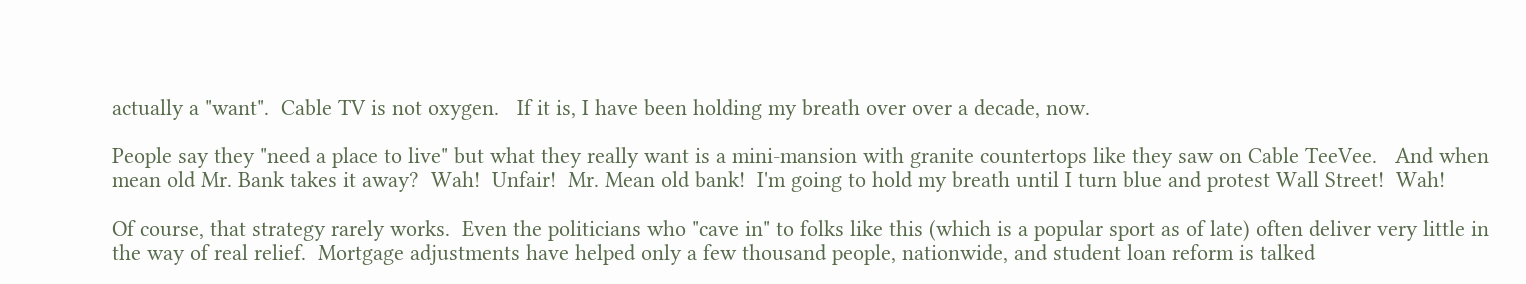actually a "want".  Cable TV is not oxygen.   If it is, I have been holding my breath over over a decade, now.

People say they "need a place to live" but what they really want is a mini-mansion with granite countertops like they saw on Cable TeeVee.   And when mean old Mr. Bank takes it away?  Wah!  Unfair!  Mr. Mean old bank!  I'm going to hold my breath until I turn blue and protest Wall Street!  Wah!

Of course, that strategy rarely works.  Even the politicians who "cave in" to folks like this (which is a popular sport as of late) often deliver very little in the way of real relief.  Mortgage adjustments have helped only a few thousand people, nationwide, and student loan reform is talked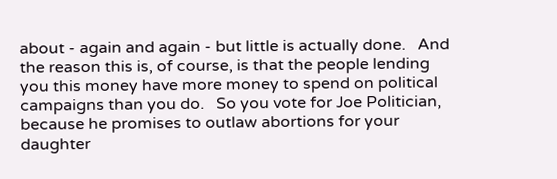about - again and again - but little is actually done.   And the reason this is, of course, is that the people lending you this money have more money to spend on political campaigns than you do.   So you vote for Joe Politician, because he promises to outlaw abortions for your daughter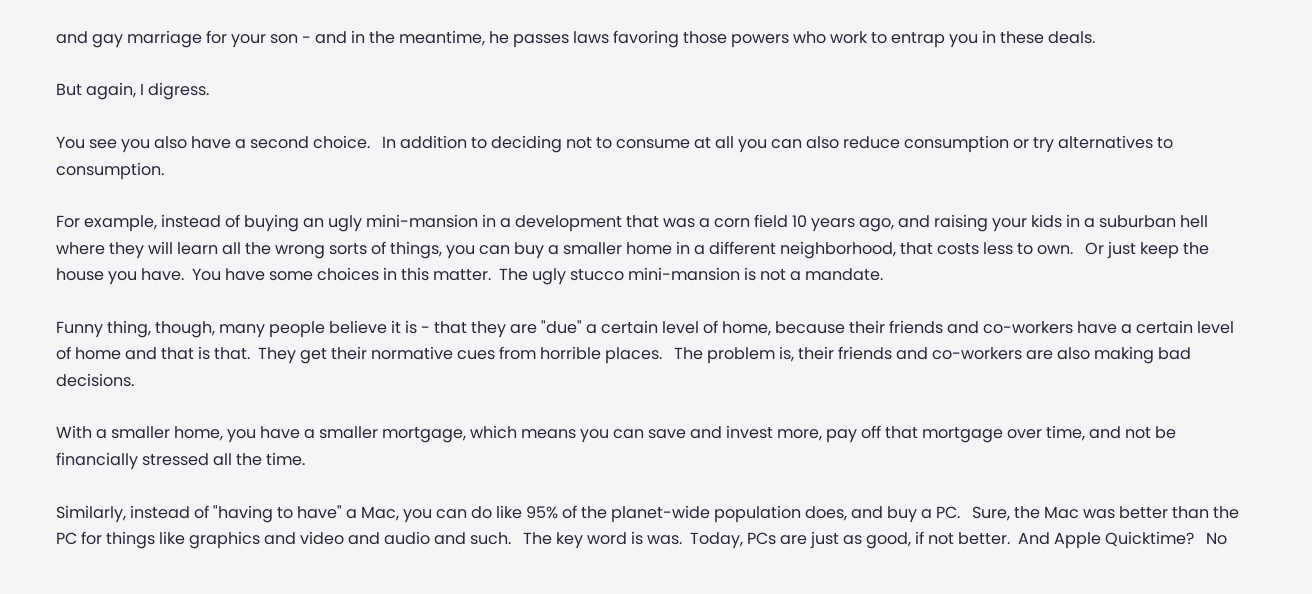and gay marriage for your son - and in the meantime, he passes laws favoring those powers who work to entrap you in these deals.

But again, I digress.

You see you also have a second choice.   In addition to deciding not to consume at all you can also reduce consumption or try alternatives to consumption.

For example, instead of buying an ugly mini-mansion in a development that was a corn field 10 years ago, and raising your kids in a suburban hell where they will learn all the wrong sorts of things, you can buy a smaller home in a different neighborhood, that costs less to own.   Or just keep the house you have.  You have some choices in this matter.  The ugly stucco mini-mansion is not a mandate.

Funny thing, though, many people believe it is - that they are "due" a certain level of home, because their friends and co-workers have a certain level of home and that is that.  They get their normative cues from horrible places.   The problem is, their friends and co-workers are also making bad decisions.

With a smaller home, you have a smaller mortgage, which means you can save and invest more, pay off that mortgage over time, and not be financially stressed all the time.

Similarly, instead of "having to have" a Mac, you can do like 95% of the planet-wide population does, and buy a PC.   Sure, the Mac was better than the PC for things like graphics and video and audio and such.   The key word is was.  Today, PCs are just as good, if not better.  And Apple Quicktime?   No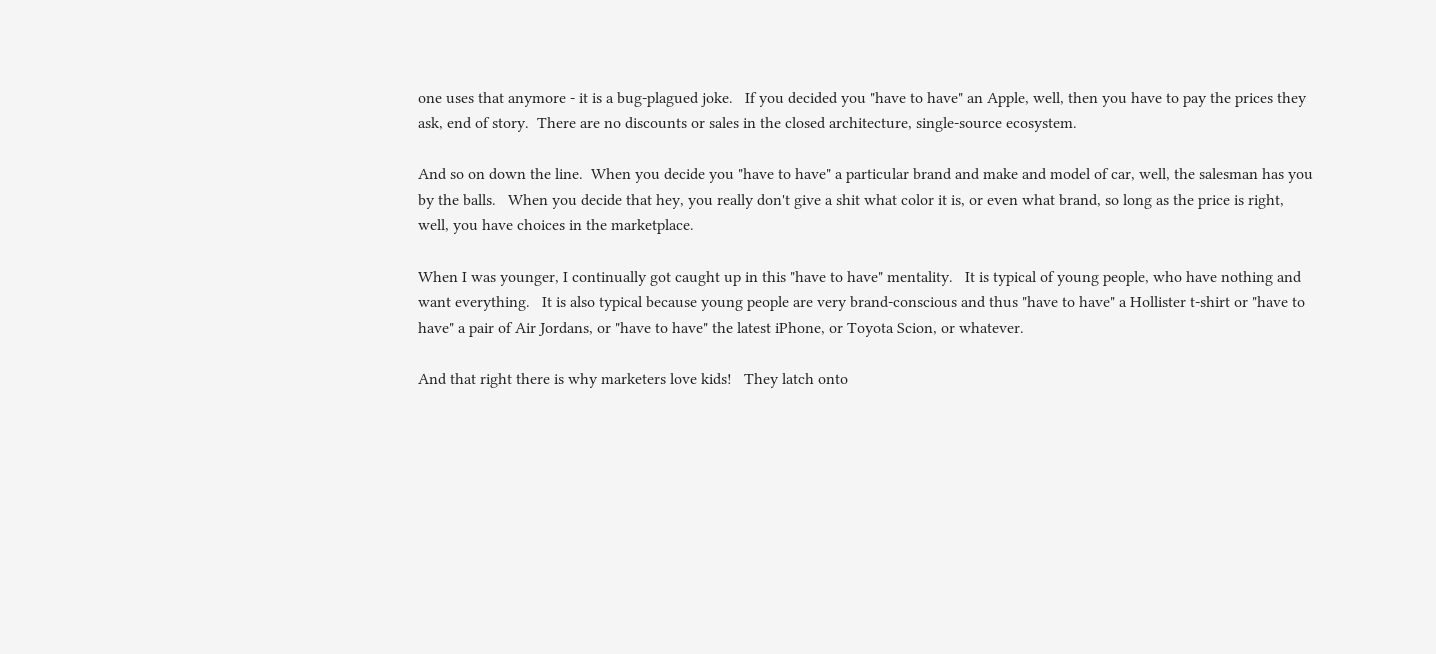one uses that anymore - it is a bug-plagued joke.   If you decided you "have to have" an Apple, well, then you have to pay the prices they ask, end of story.  There are no discounts or sales in the closed architecture, single-source ecosystem.

And so on down the line.  When you decide you "have to have" a particular brand and make and model of car, well, the salesman has you by the balls.   When you decide that hey, you really don't give a shit what color it is, or even what brand, so long as the price is right, well, you have choices in the marketplace.

When I was younger, I continually got caught up in this "have to have" mentality.   It is typical of young people, who have nothing and want everything.   It is also typical because young people are very brand-conscious and thus "have to have" a Hollister t-shirt or "have to have" a pair of Air Jordans, or "have to have" the latest iPhone, or Toyota Scion, or whatever.

And that right there is why marketers love kids!   They latch onto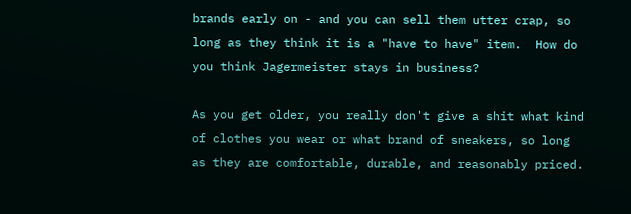brands early on - and you can sell them utter crap, so long as they think it is a "have to have" item.  How do you think Jagermeister stays in business?

As you get older, you really don't give a shit what kind of clothes you wear or what brand of sneakers, so long as they are comfortable, durable, and reasonably priced.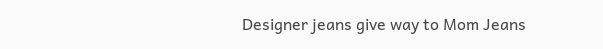Designer jeans give way to Mom Jeans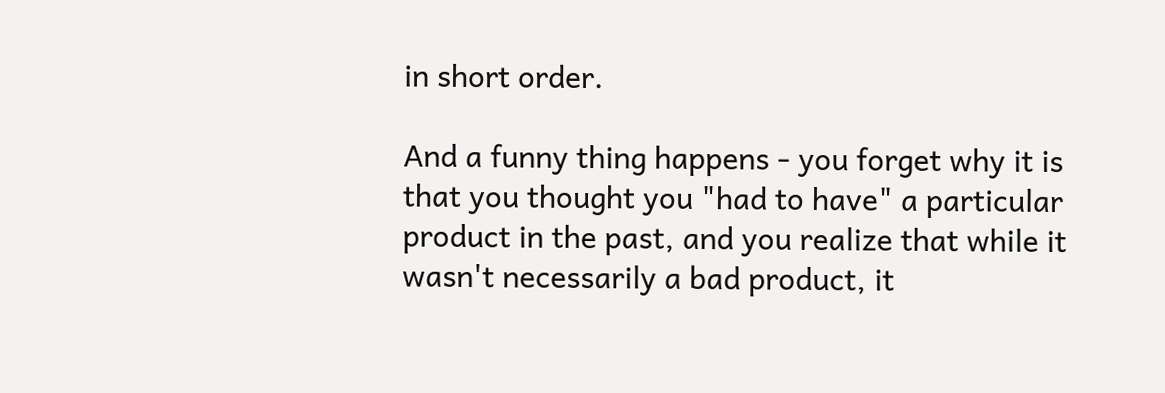in short order.

And a funny thing happens - you forget why it is that you thought you "had to have" a particular product in the past, and you realize that while it wasn't necessarily a bad product, it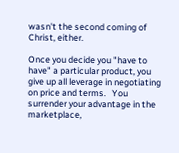wasn't the second coming of Christ, either.

Once you decide you "have to have" a particular product, you give up all leverage in negotiating on price and terms.   You surrender your advantage in the marketplace,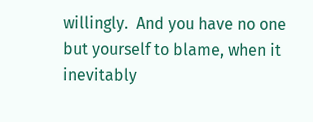willingly.  And you have no one but yourself to blame, when it inevitably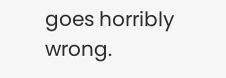goes horribly wrong.